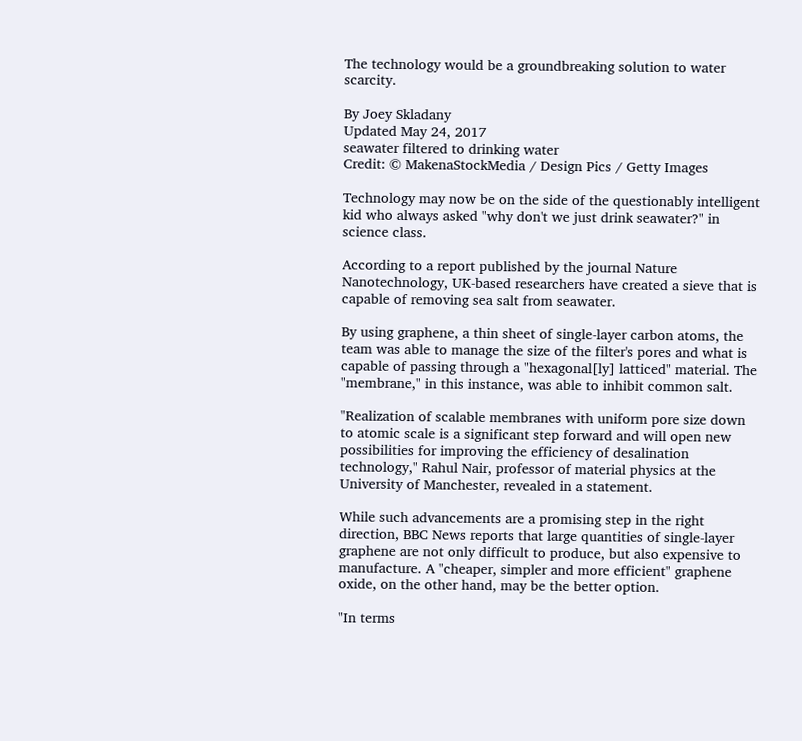The technology would be a groundbreaking solution to water scarcity.

By Joey Skladany
Updated May 24, 2017
seawater filtered to drinking water
Credit: © MakenaStockMedia / Design Pics / Getty Images

Technology may now be on the side of the questionably intelligent kid who always asked "why don't we just drink seawater?" in science class.

According to a report published by the journal Nature Nanotechnology, UK-based researchers have created a sieve that is capable of removing sea salt from seawater.

By using graphene, a thin sheet of single-layer carbon atoms, the team was able to manage the size of the filter's pores and what is capable of passing through a "hexagonal[ly] latticed" material. The "membrane," in this instance, was able to inhibit common salt.

"Realization of scalable membranes with uniform pore size down to atomic scale is a significant step forward and will open new possibilities for improving the efficiency of desalination technology," Rahul Nair, professor of material physics at the University of Manchester, revealed in a statement.

While such advancements are a promising step in the right direction, BBC News reports that large quantities of single-layer graphene are not only difficult to produce, but also expensive to manufacture. A "cheaper, simpler and more efficient" graphene oxide, on the other hand, may be the better option.

"In terms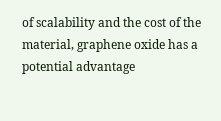of scalability and the cost of the material, graphene oxide has a potential advantage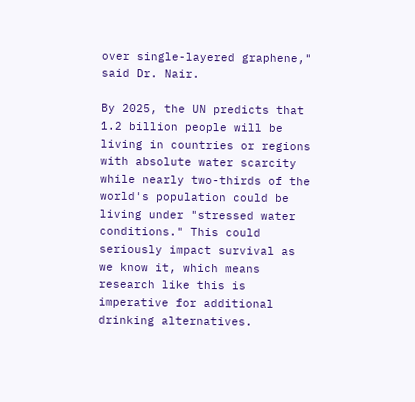over single-layered graphene," said Dr. Nair.

By 2025, the UN predicts that 1.2 billion people will be living in countries or regions with absolute water scarcity while nearly two-thirds of the world's population could be living under "stressed water conditions." This could seriously impact survival as we know it, which means research like this is imperative for additional drinking alternatives.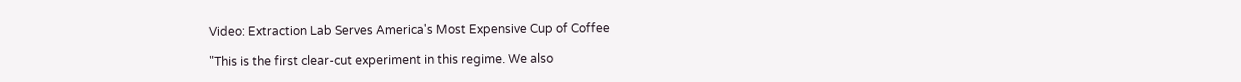Video: Extraction Lab Serves America's Most Expensive Cup of Coffee

"This is the first clear-cut experiment in this regime. We also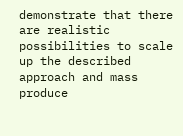demonstrate that there are realistic possibilities to scale up the described approach and mass produce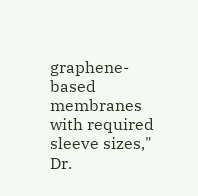graphene-based membranes with required sleeve sizes," Dr.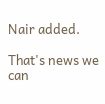Nair added.

That's news we can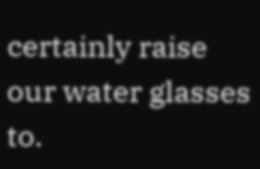certainly raise our water glasses to.